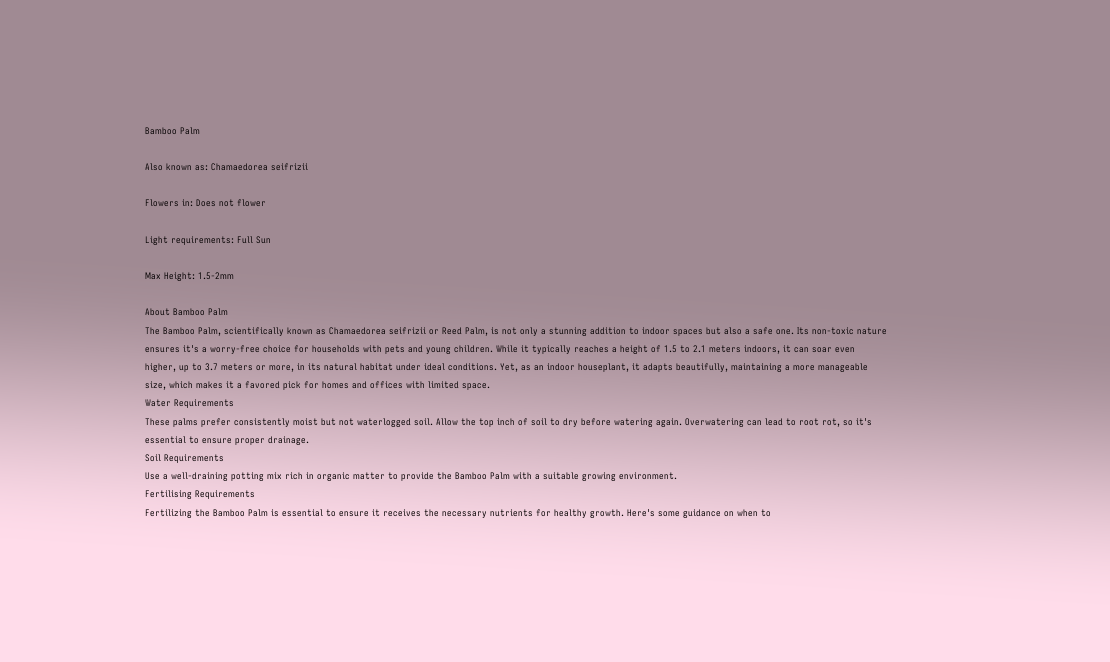Bamboo Palm

Also known as: Chamaedorea seifrizii

Flowers in: Does not flower

Light requirements: Full Sun

Max Height: 1.5-2mm

About Bamboo Palm
The Bamboo Palm, scientifically known as Chamaedorea seifrizii or Reed Palm, is not only a stunning addition to indoor spaces but also a safe one. Its non-toxic nature ensures it's a worry-free choice for households with pets and young children. While it typically reaches a height of 1.5 to 2.1 meters indoors, it can soar even higher, up to 3.7 meters or more, in its natural habitat under ideal conditions. Yet, as an indoor houseplant, it adapts beautifully, maintaining a more manageable size, which makes it a favored pick for homes and offices with limited space.
Water Requirements
These palms prefer consistently moist but not waterlogged soil. Allow the top inch of soil to dry before watering again. Overwatering can lead to root rot, so it's essential to ensure proper drainage.
Soil Requirements
Use a well-draining potting mix rich in organic matter to provide the Bamboo Palm with a suitable growing environment.
Fertilising Requirements
Fertilizing the Bamboo Palm is essential to ensure it receives the necessary nutrients for healthy growth. Here's some guidance on when to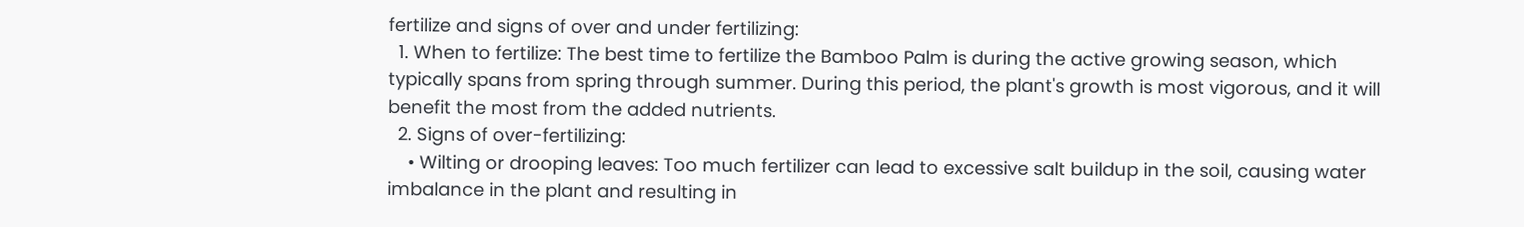fertilize and signs of over and under fertilizing:
  1. When to fertilize: The best time to fertilize the Bamboo Palm is during the active growing season, which typically spans from spring through summer. During this period, the plant's growth is most vigorous, and it will benefit the most from the added nutrients.
  2. Signs of over-fertilizing:
    • Wilting or drooping leaves: Too much fertilizer can lead to excessive salt buildup in the soil, causing water imbalance in the plant and resulting in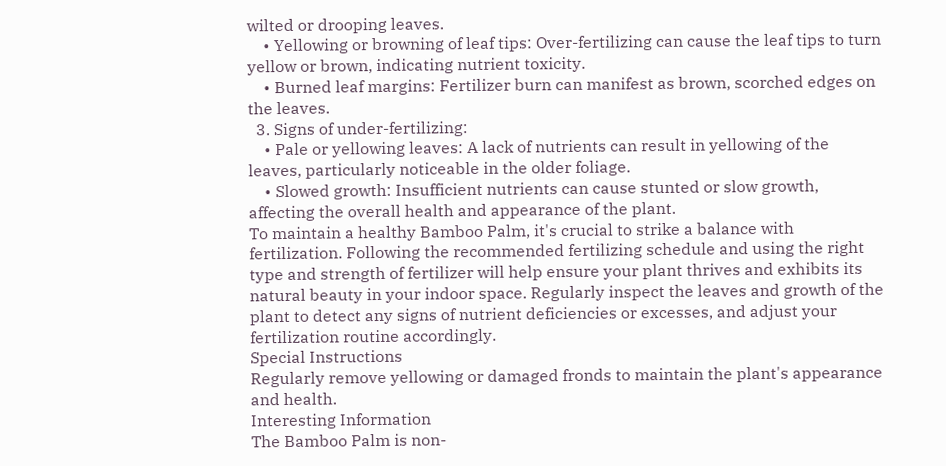wilted or drooping leaves.
    • Yellowing or browning of leaf tips: Over-fertilizing can cause the leaf tips to turn yellow or brown, indicating nutrient toxicity.
    • Burned leaf margins: Fertilizer burn can manifest as brown, scorched edges on the leaves.
  3. Signs of under-fertilizing:
    • Pale or yellowing leaves: A lack of nutrients can result in yellowing of the leaves, particularly noticeable in the older foliage.
    • Slowed growth: Insufficient nutrients can cause stunted or slow growth, affecting the overall health and appearance of the plant.
To maintain a healthy Bamboo Palm, it's crucial to strike a balance with fertilization. Following the recommended fertilizing schedule and using the right type and strength of fertilizer will help ensure your plant thrives and exhibits its natural beauty in your indoor space. Regularly inspect the leaves and growth of the plant to detect any signs of nutrient deficiencies or excesses, and adjust your fertilization routine accordingly.
Special Instructions
Regularly remove yellowing or damaged fronds to maintain the plant's appearance and health.
Interesting Information
The Bamboo Palm is non-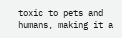toxic to pets and humans, making it a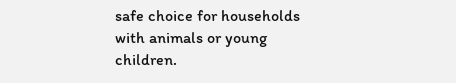safe choice for households with animals or young children.